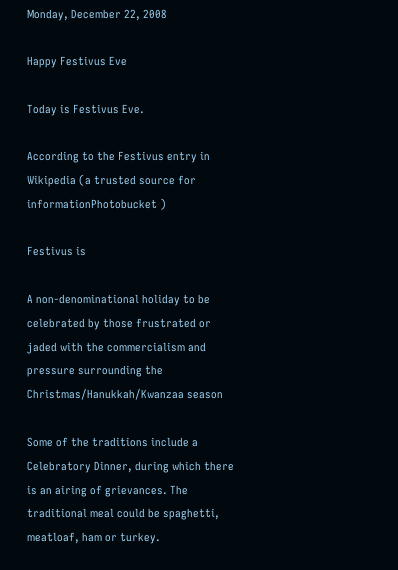Monday, December 22, 2008

Happy Festivus Eve

Today is Festivus Eve.

According to the Festivus entry in Wikipedia (a trusted source for informationPhotobucket )

Festivus is

A non-denominational holiday to be celebrated by those frustrated or jaded with the commercialism and pressure surrounding the Christmas/Hanukkah/Kwanzaa season

Some of the traditions include a Celebratory Dinner, during which there is an airing of grievances. The traditional meal could be spaghetti, meatloaf, ham or turkey.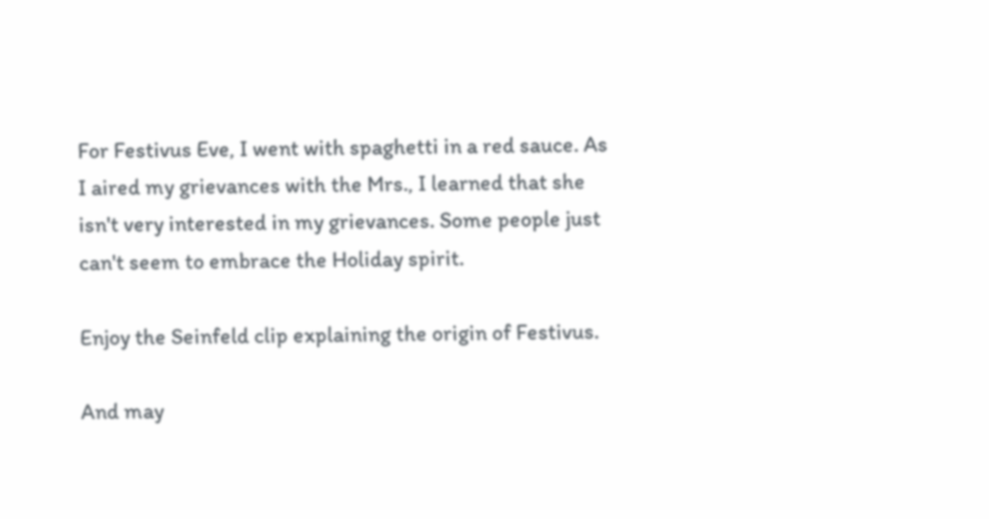For Festivus Eve, I went with spaghetti in a red sauce. As I aired my grievances with the Mrs., I learned that she isn't very interested in my grievances. Some people just can't seem to embrace the Holiday spirit.

Enjoy the Seinfeld clip explaining the origin of Festivus.

And may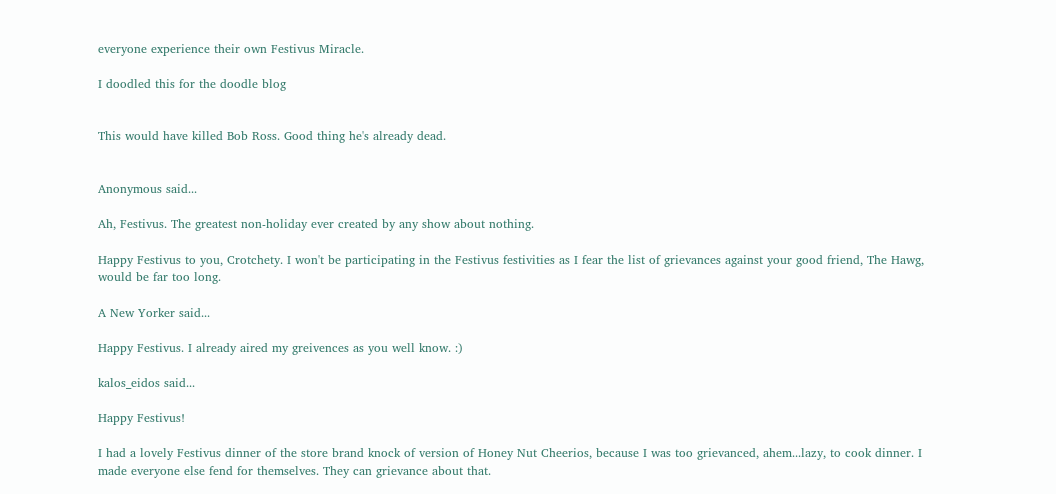everyone experience their own Festivus Miracle.

I doodled this for the doodle blog


This would have killed Bob Ross. Good thing he's already dead.


Anonymous said...

Ah, Festivus. The greatest non-holiday ever created by any show about nothing.

Happy Festivus to you, Crotchety. I won't be participating in the Festivus festivities as I fear the list of grievances against your good friend, The Hawg, would be far too long.

A New Yorker said...

Happy Festivus. I already aired my greivences as you well know. :)

kalos_eidos said...

Happy Festivus!

I had a lovely Festivus dinner of the store brand knock of version of Honey Nut Cheerios, because I was too grievanced, ahem...lazy, to cook dinner. I made everyone else fend for themselves. They can grievance about that.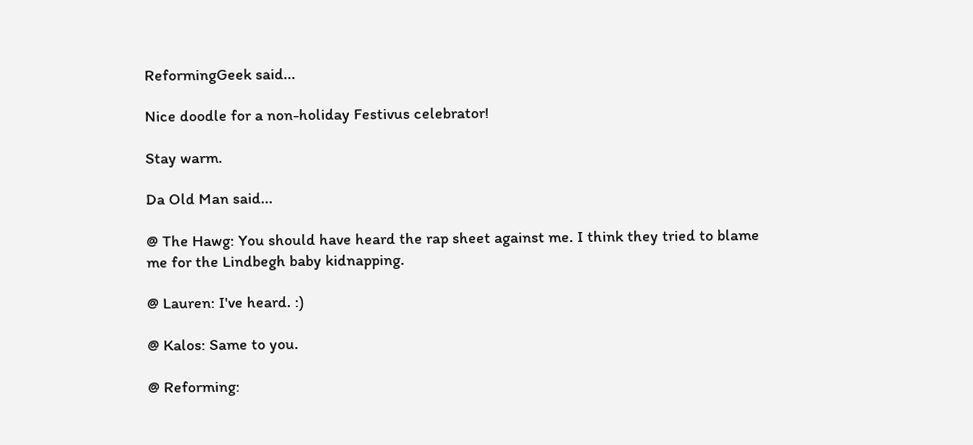ReformingGeek said...

Nice doodle for a non-holiday Festivus celebrator!

Stay warm.

Da Old Man said...

@ The Hawg: You should have heard the rap sheet against me. I think they tried to blame me for the Lindbegh baby kidnapping.

@ Lauren: I've heard. :)

@ Kalos: Same to you.

@ Reforming: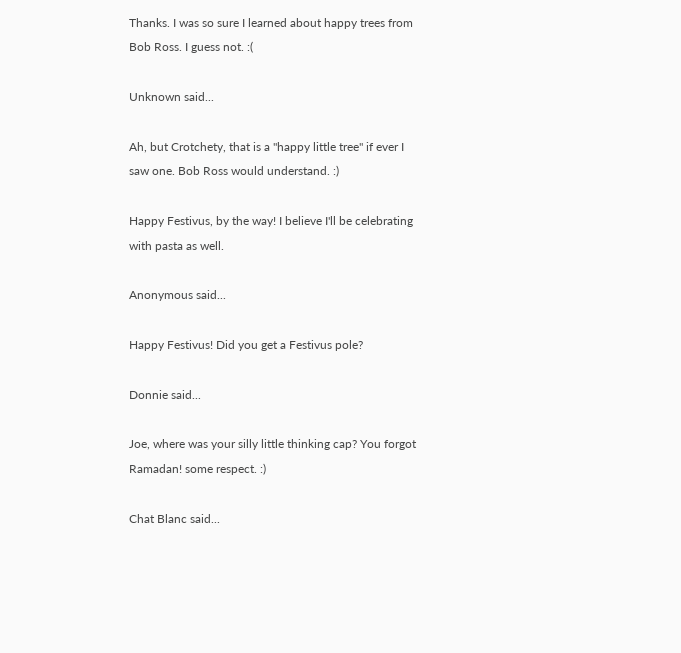Thanks. I was so sure I learned about happy trees from Bob Ross. I guess not. :(

Unknown said...

Ah, but Crotchety, that is a "happy little tree" if ever I saw one. Bob Ross would understand. :)

Happy Festivus, by the way! I believe I'll be celebrating with pasta as well.

Anonymous said...

Happy Festivus! Did you get a Festivus pole?

Donnie said...

Joe, where was your silly little thinking cap? You forgot Ramadan! some respect. :)

Chat Blanc said...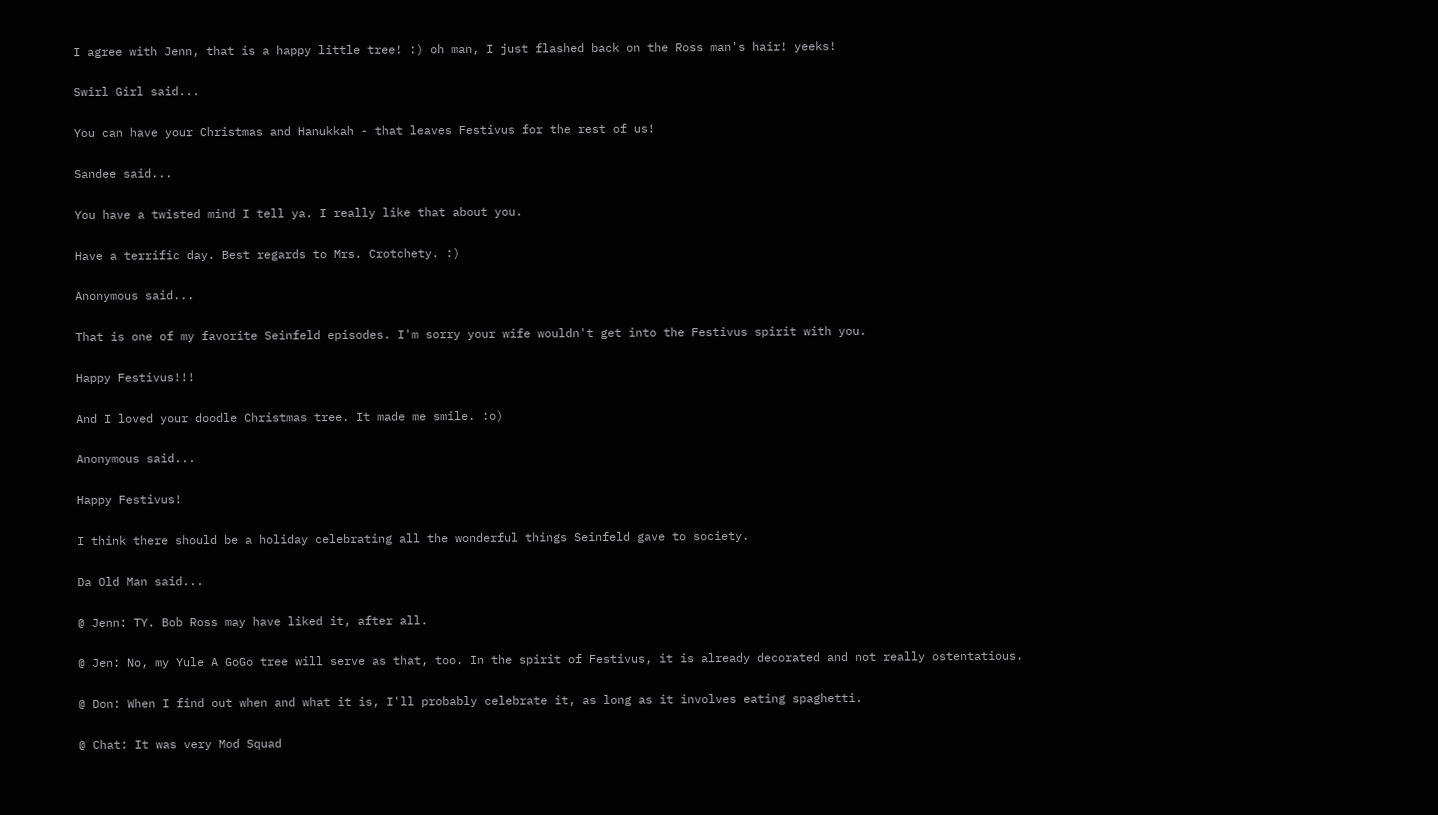I agree with Jenn, that is a happy little tree! :) oh man, I just flashed back on the Ross man's hair! yeeks!

Swirl Girl said...

You can have your Christmas and Hanukkah - that leaves Festivus for the rest of us!

Sandee said...

You have a twisted mind I tell ya. I really like that about you.

Have a terrific day. Best regards to Mrs. Crotchety. :)

Anonymous said...

That is one of my favorite Seinfeld episodes. I'm sorry your wife wouldn't get into the Festivus spirit with you.

Happy Festivus!!!

And I loved your doodle Christmas tree. It made me smile. :o)

Anonymous said...

Happy Festivus!

I think there should be a holiday celebrating all the wonderful things Seinfeld gave to society.

Da Old Man said...

@ Jenn: TY. Bob Ross may have liked it, after all.

@ Jen: No, my Yule A GoGo tree will serve as that, too. In the spirit of Festivus, it is already decorated and not really ostentatious.

@ Don: When I find out when and what it is, I'll probably celebrate it, as long as it involves eating spaghetti.

@ Chat: It was very Mod Squad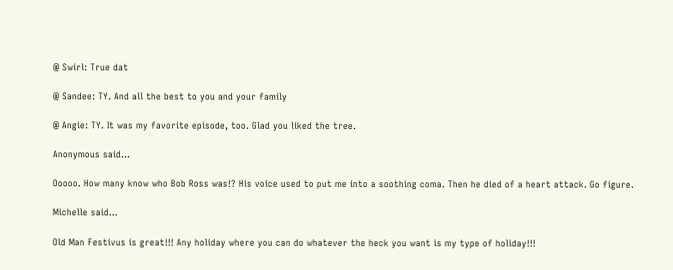@ Swirl: True dat

@ Sandee: TY. And all the best to you and your family

@ Angie: TY. It was my favorite episode, too. Glad you liked the tree.

Anonymous said...

Ooooo. How many know who Bob Ross was!? His voice used to put me into a soothing coma. Then he died of a heart attack. Go figure.

Michelle said...

Old Man Festivus is great!!! Any holiday where you can do whatever the heck you want is my type of holiday!!!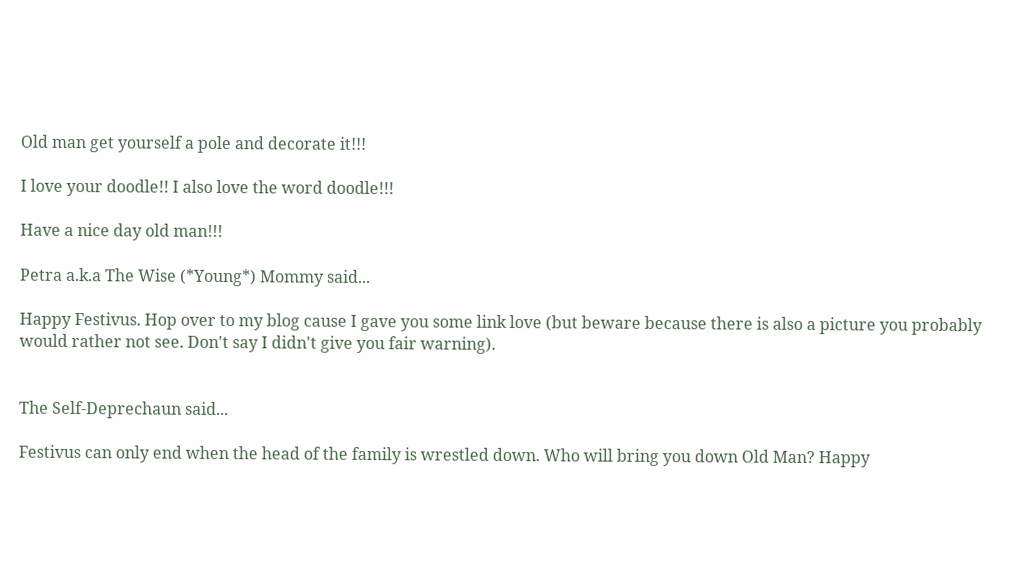Old man get yourself a pole and decorate it!!!

I love your doodle!! I also love the word doodle!!!

Have a nice day old man!!!

Petra a.k.a The Wise (*Young*) Mommy said...

Happy Festivus. Hop over to my blog cause I gave you some link love (but beware because there is also a picture you probably would rather not see. Don't say I didn't give you fair warning).


The Self-Deprechaun said...

Festivus can only end when the head of the family is wrestled down. Who will bring you down Old Man? Happy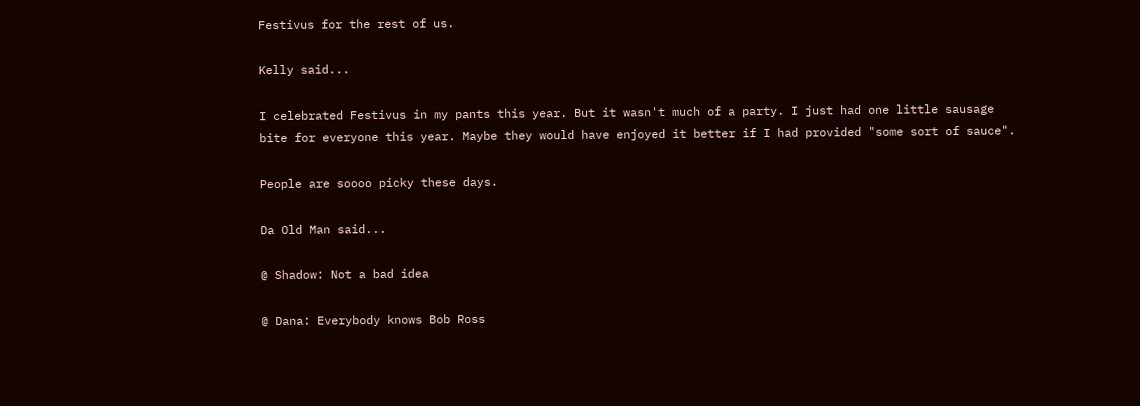Festivus for the rest of us.

Kelly said...

I celebrated Festivus in my pants this year. But it wasn't much of a party. I just had one little sausage bite for everyone this year. Maybe they would have enjoyed it better if I had provided "some sort of sauce".

People are soooo picky these days.

Da Old Man said...

@ Shadow: Not a bad idea

@ Dana: Everybody knows Bob Ross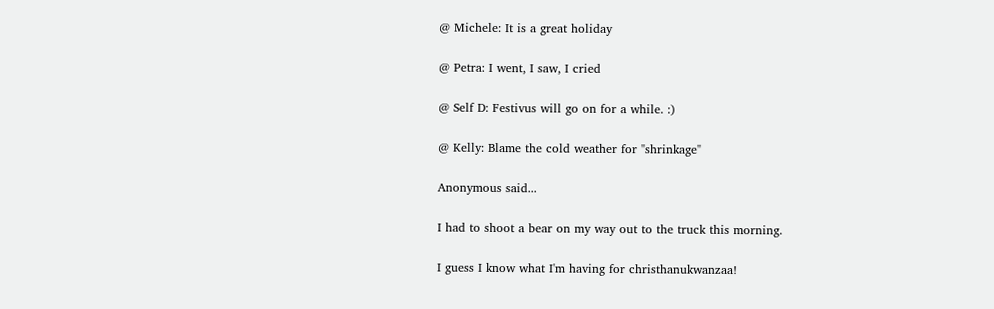@ Michele: It is a great holiday

@ Petra: I went, I saw, I cried

@ Self D: Festivus will go on for a while. :)

@ Kelly: Blame the cold weather for "shrinkage"

Anonymous said...

I had to shoot a bear on my way out to the truck this morning.

I guess I know what I'm having for christhanukwanzaa!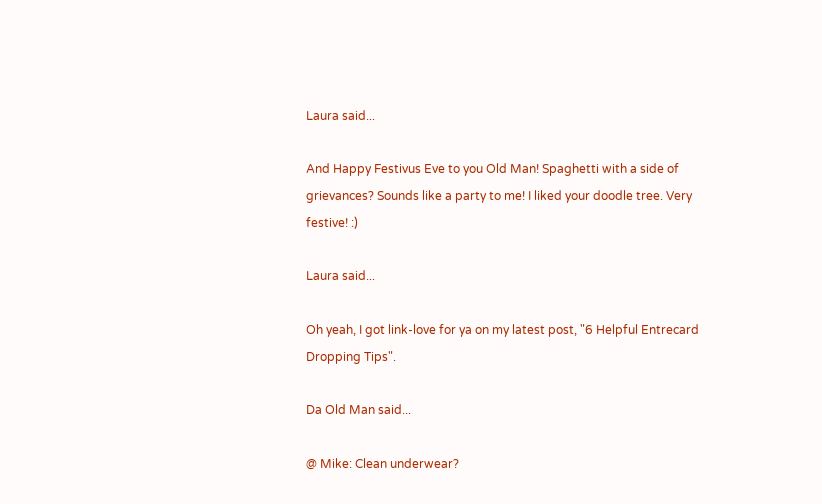Laura said...

And Happy Festivus Eve to you Old Man! Spaghetti with a side of grievances? Sounds like a party to me! I liked your doodle tree. Very festive! :)

Laura said...

Oh yeah, I got link-love for ya on my latest post, "6 Helpful Entrecard Dropping Tips".

Da Old Man said...

@ Mike: Clean underwear?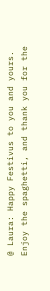@ Laura: Happy Festivus to you and yours. Enjoy the spaghetti, and thank you for the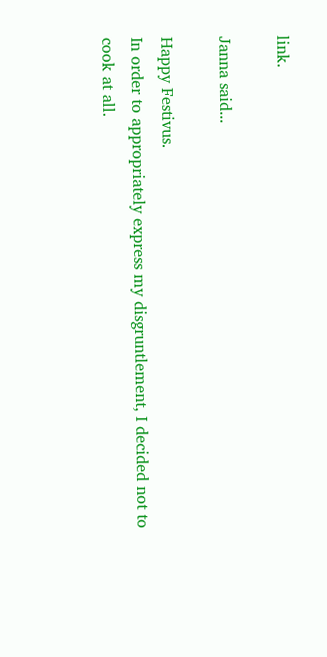link.

Janna said...

Happy Festivus.
In order to appropriately express my disgruntlement, I decided not to cook at all.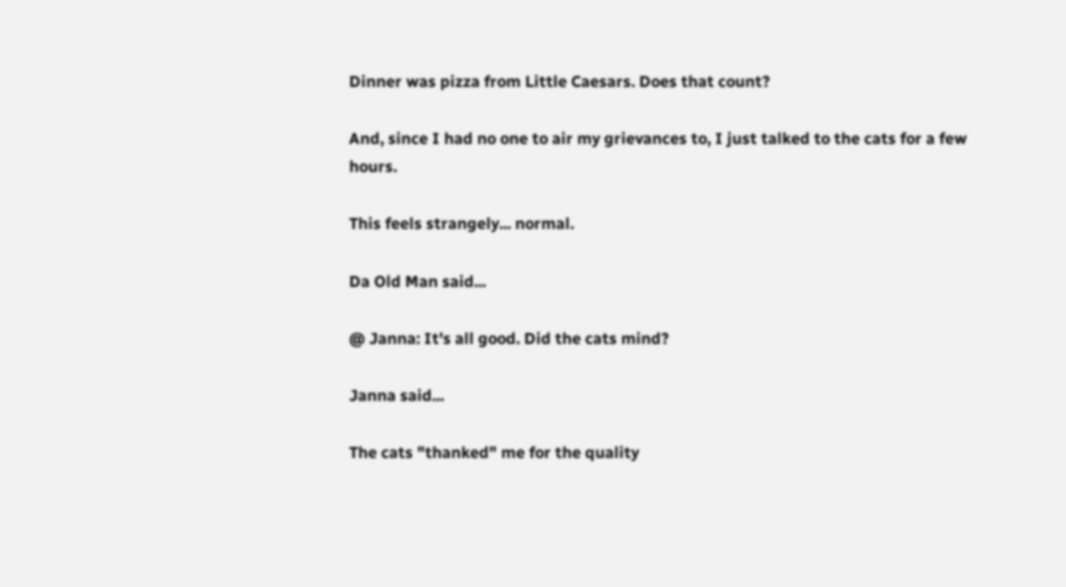Dinner was pizza from Little Caesars. Does that count?

And, since I had no one to air my grievances to, I just talked to the cats for a few hours.

This feels strangely... normal.

Da Old Man said...

@ Janna: It's all good. Did the cats mind?

Janna said...

The cats "thanked" me for the quality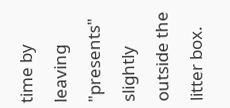time by leaving "presents" slightly outside the litter box.